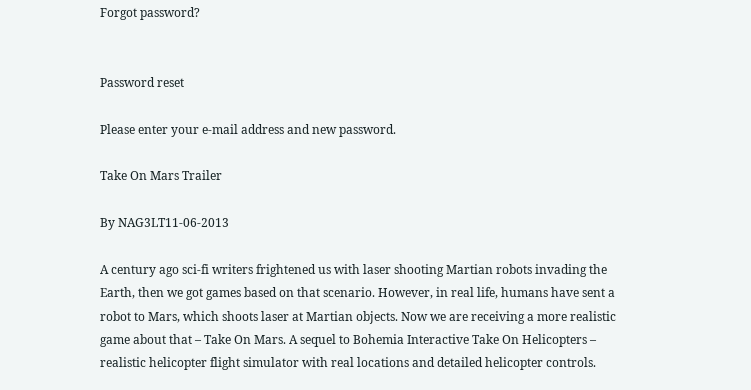Forgot password?


Password reset

Please enter your e-mail address and new password.

Take On Mars Trailer

By NAG3LT11-06-2013

A century ago sci-fi writers frightened us with laser shooting Martian robots invading the Earth, then we got games based on that scenario. However, in real life, humans have sent a robot to Mars, which shoots laser at Martian objects. Now we are receiving a more realistic game about that – Take On Mars. A sequel to Bohemia Interactive Take On Helicopters – realistic helicopter flight simulator with real locations and detailed helicopter controls.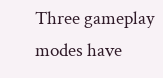Three gameplay modes have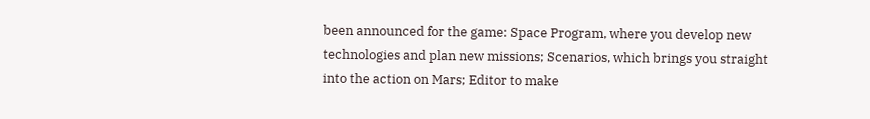been announced for the game: Space Program, where you develop new technologies and plan new missions; Scenarios, which brings you straight into the action on Mars; Editor to make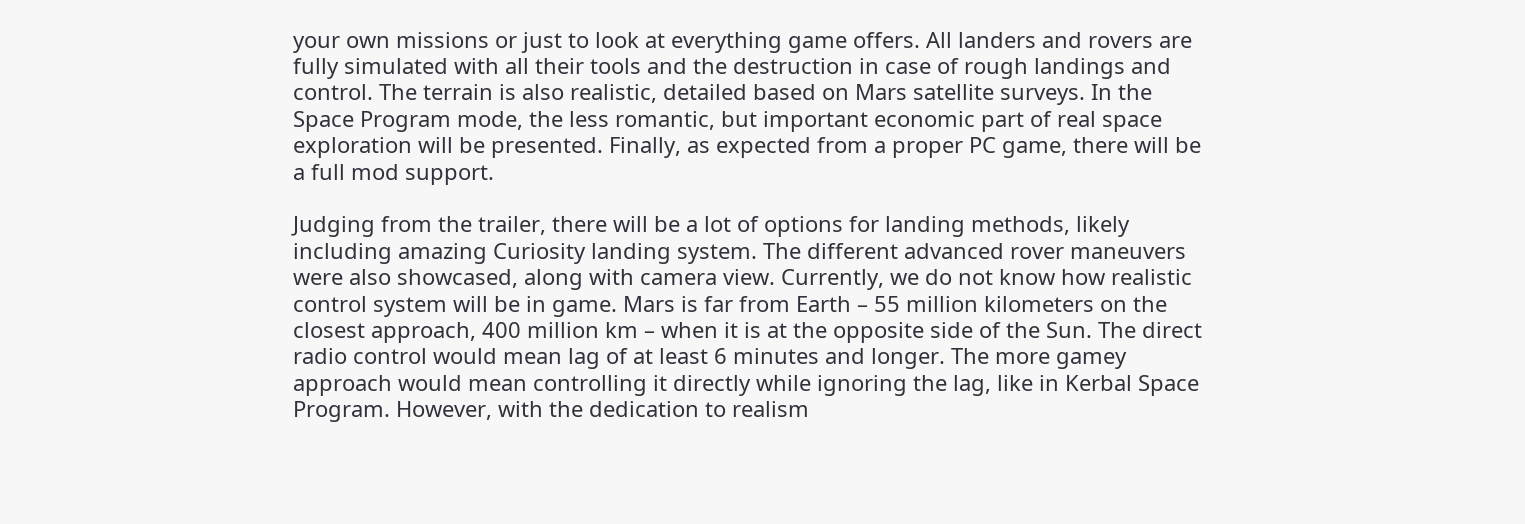your own missions or just to look at everything game offers. All landers and rovers are fully simulated with all their tools and the destruction in case of rough landings and control. The terrain is also realistic, detailed based on Mars satellite surveys. In the Space Program mode, the less romantic, but important economic part of real space exploration will be presented. Finally, as expected from a proper PC game, there will be a full mod support.

Judging from the trailer, there will be a lot of options for landing methods, likely including amazing Curiosity landing system. The different advanced rover maneuvers were also showcased, along with camera view. Currently, we do not know how realistic control system will be in game. Mars is far from Earth – 55 million kilometers on the closest approach, 400 million km – when it is at the opposite side of the Sun. The direct radio control would mean lag of at least 6 minutes and longer. The more gamey approach would mean controlling it directly while ignoring the lag, like in Kerbal Space Program. However, with the dedication to realism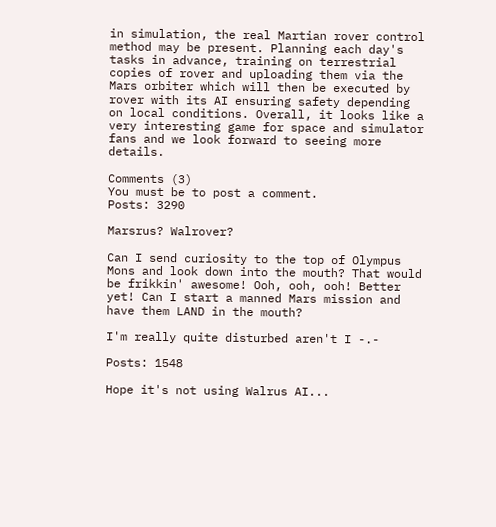in simulation, the real Martian rover control method may be present. Planning each day's tasks in advance, training on terrestrial copies of rover and uploading them via the Mars orbiter which will then be executed by rover with its AI ensuring safety depending on local conditions. Overall, it looks like a very interesting game for space and simulator fans and we look forward to seeing more details.

Comments (3)
You must be to post a comment.
Posts: 3290

Marsrus? Walrover?

Can I send curiosity to the top of Olympus Mons and look down into the mouth? That would be frikkin' awesome! Ooh, ooh, ooh! Better yet! Can I start a manned Mars mission and have them LAND in the mouth?

I'm really quite disturbed aren't I -.-

Posts: 1548

Hope it's not using Walrus AI...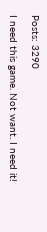Posts: 3290

I need this game. Not want. I need it!